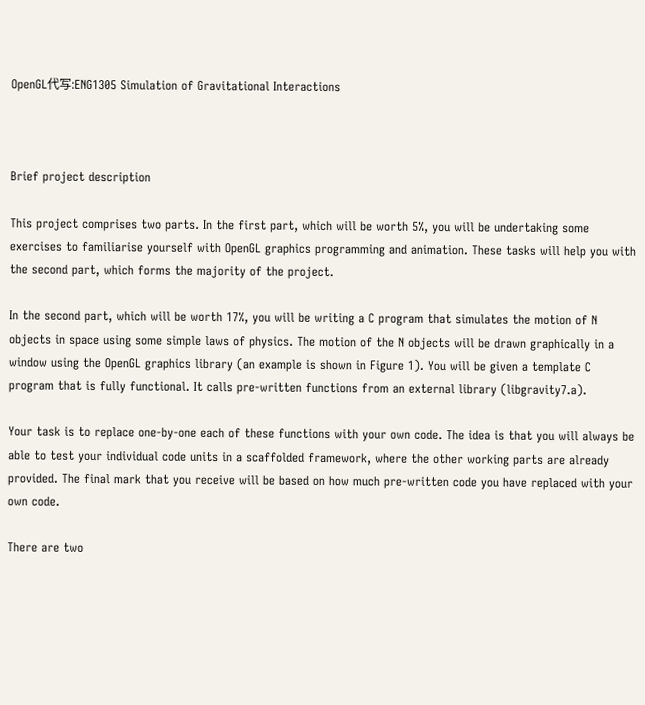OpenGL代写:ENG1305 Simulation of Gravitational Interactions



Brief project description

This project comprises two parts. In the first part, which will be worth 5%, you will be undertaking some exercises to familiarise yourself with OpenGL graphics programming and animation. These tasks will help you with the second part, which forms the majority of the project.

In the second part, which will be worth 17%, you will be writing a C program that simulates the motion of N objects in space using some simple laws of physics. The motion of the N objects will be drawn graphically in a window using the OpenGL graphics library (an example is shown in Figure 1). You will be given a template C program that is fully functional. It calls pre-written functions from an external library (libgravity7.a).

Your task is to replace one-by-one each of these functions with your own code. The idea is that you will always be able to test your individual code units in a scaffolded framework, where the other working parts are already provided. The final mark that you receive will be based on how much pre-written code you have replaced with your own code.

There are two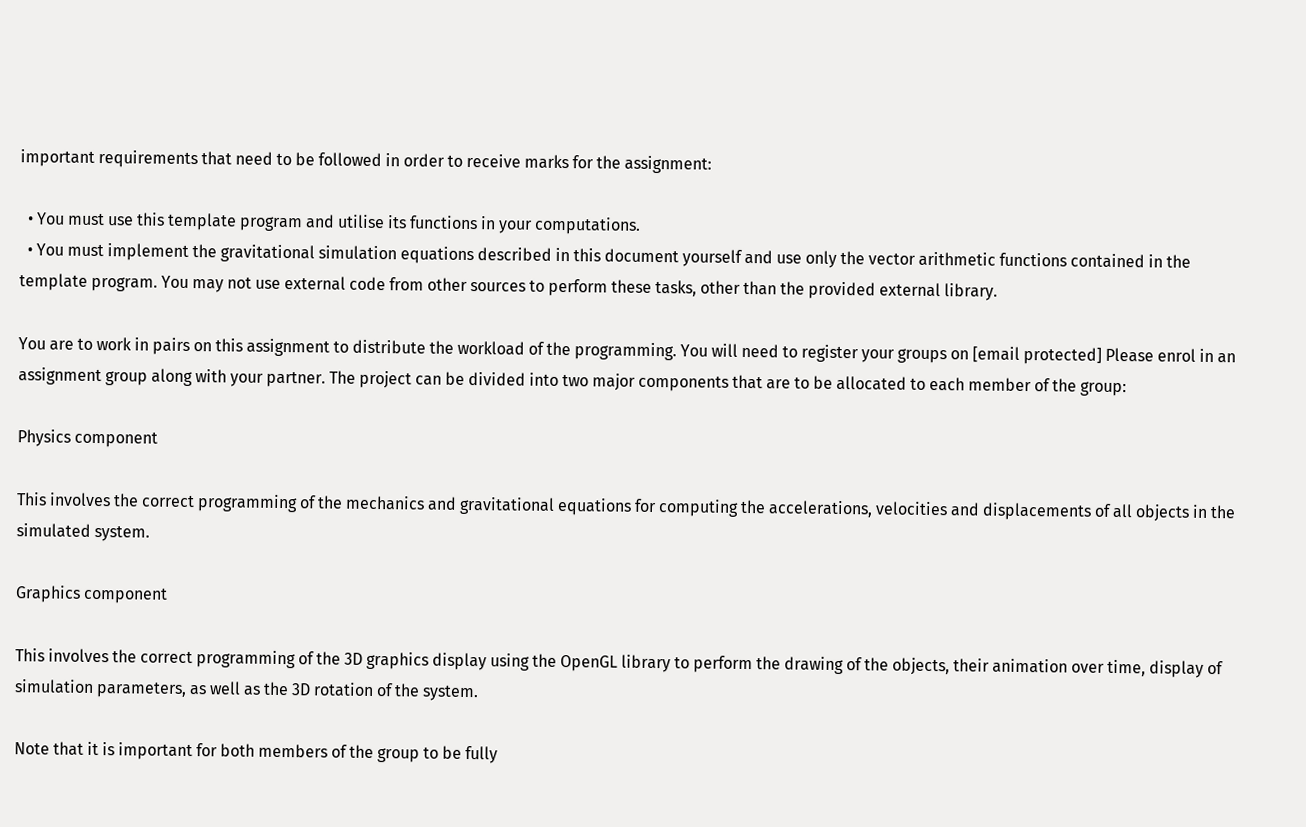important requirements that need to be followed in order to receive marks for the assignment:

  • You must use this template program and utilise its functions in your computations.
  • You must implement the gravitational simulation equations described in this document yourself and use only the vector arithmetic functions contained in the template program. You may not use external code from other sources to perform these tasks, other than the provided external library.

You are to work in pairs on this assignment to distribute the workload of the programming. You will need to register your groups on [email protected] Please enrol in an assignment group along with your partner. The project can be divided into two major components that are to be allocated to each member of the group:

Physics component

This involves the correct programming of the mechanics and gravitational equations for computing the accelerations, velocities and displacements of all objects in the simulated system.

Graphics component

This involves the correct programming of the 3D graphics display using the OpenGL library to perform the drawing of the objects, their animation over time, display of simulation parameters, as well as the 3D rotation of the system.

Note that it is important for both members of the group to be fully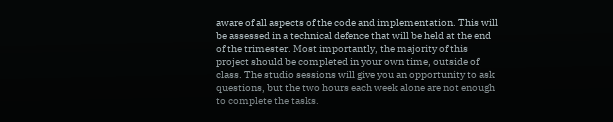aware of all aspects of the code and implementation. This will be assessed in a technical defence that will be held at the end of the trimester. Most importantly, the majority of this project should be completed in your own time, outside of class. The studio sessions will give you an opportunity to ask questions, but the two hours each week alone are not enough to complete the tasks.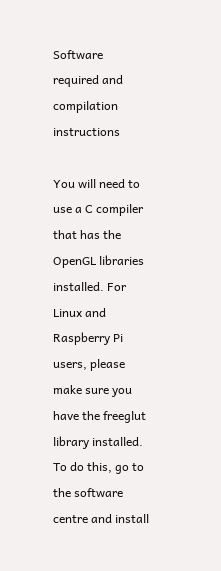Software required and compilation instructions

You will need to use a C compiler that has the OpenGL libraries installed. For Linux and Raspberry Pi users, please make sure you have the freeglut library installed. To do this, go to the software centre and install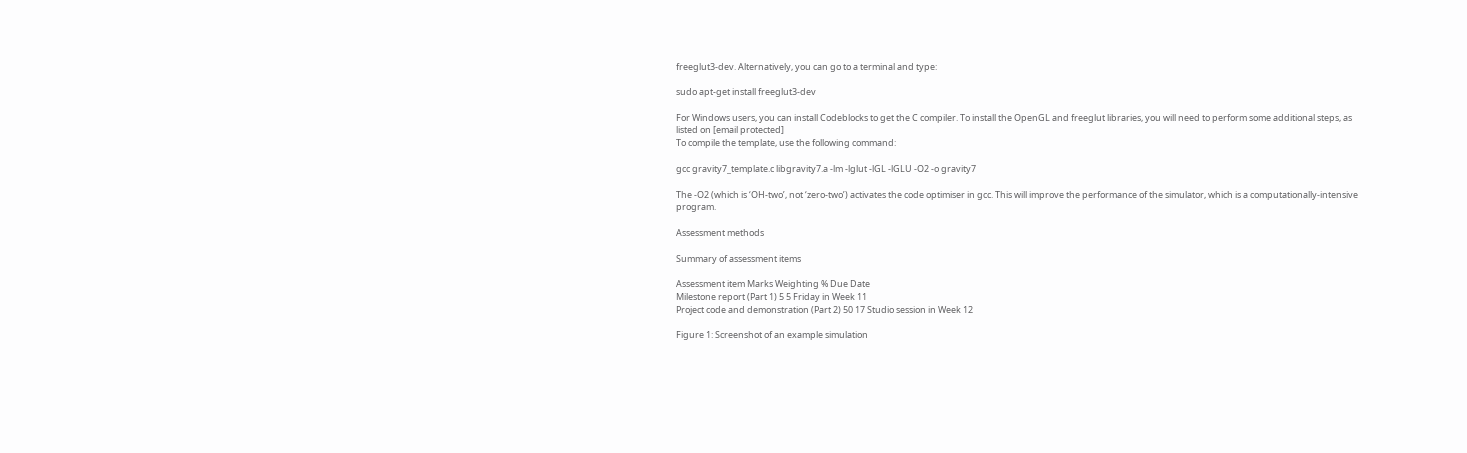freeglut3-dev. Alternatively, you can go to a terminal and type:

sudo apt-get install freeglut3-dev

For Windows users, you can install Codeblocks to get the C compiler. To install the OpenGL and freeglut libraries, you will need to perform some additional steps, as listed on [email protected]
To compile the template, use the following command:

gcc gravity7_template.c libgravity7.a -lm -lglut -lGL -lGLU -O2 -o gravity7

The -O2 (which is ‘OH-two’, not ‘zero-two’) activates the code optimiser in gcc. This will improve the performance of the simulator, which is a computationally-intensive program.

Assessment methods

Summary of assessment items

Assessment item Marks Weighting % Due Date
Milestone report (Part 1) 5 5 Friday in Week 11
Project code and demonstration (Part 2) 50 17 Studio session in Week 12

Figure 1: Screenshot of an example simulation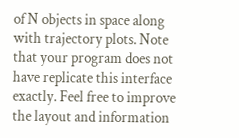of N objects in space along with trajectory plots. Note that your program does not have replicate this interface exactly. Feel free to improve the layout and information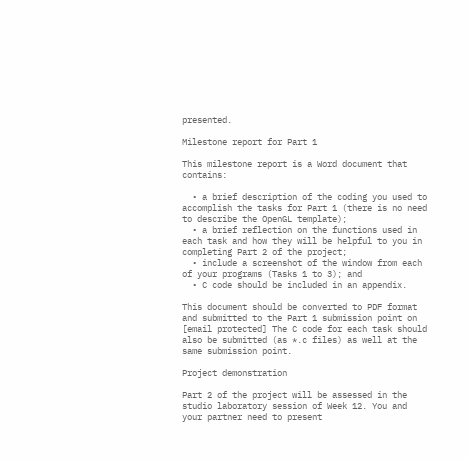presented.

Milestone report for Part 1

This milestone report is a Word document that contains:

  • a brief description of the coding you used to accomplish the tasks for Part 1 (there is no need to describe the OpenGL template);
  • a brief reflection on the functions used in each task and how they will be helpful to you in completing Part 2 of the project;
  • include a screenshot of the window from each of your programs (Tasks 1 to 3); and
  • C code should be included in an appendix.

This document should be converted to PDF format and submitted to the Part 1 submission point on [email protected] The C code for each task should also be submitted (as *.c files) as well at the same submission point.

Project demonstration

Part 2 of the project will be assessed in the studio laboratory session of Week 12. You and your partner need to present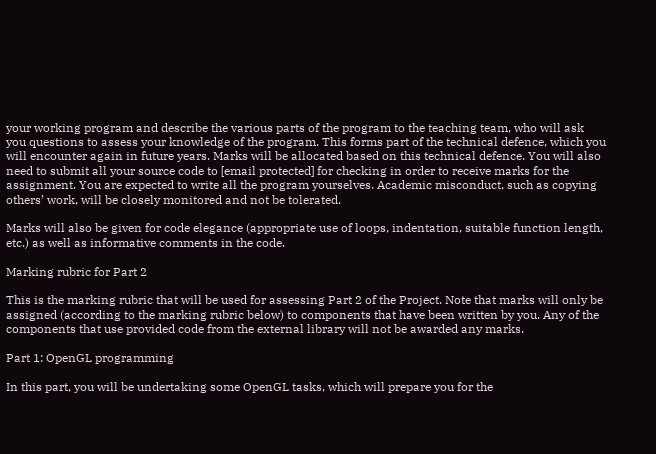your working program and describe the various parts of the program to the teaching team, who will ask you questions to assess your knowledge of the program. This forms part of the technical defence, which you will encounter again in future years. Marks will be allocated based on this technical defence. You will also need to submit all your source code to [email protected] for checking in order to receive marks for the assignment. You are expected to write all the program yourselves. Academic misconduct, such as copying others’ work, will be closely monitored and not be tolerated.

Marks will also be given for code elegance (appropriate use of loops, indentation, suitable function length, etc.) as well as informative comments in the code.

Marking rubric for Part 2

This is the marking rubric that will be used for assessing Part 2 of the Project. Note that marks will only be assigned (according to the marking rubric below) to components that have been written by you. Any of the components that use provided code from the external library will not be awarded any marks.

Part 1: OpenGL programming

In this part, you will be undertaking some OpenGL tasks, which will prepare you for the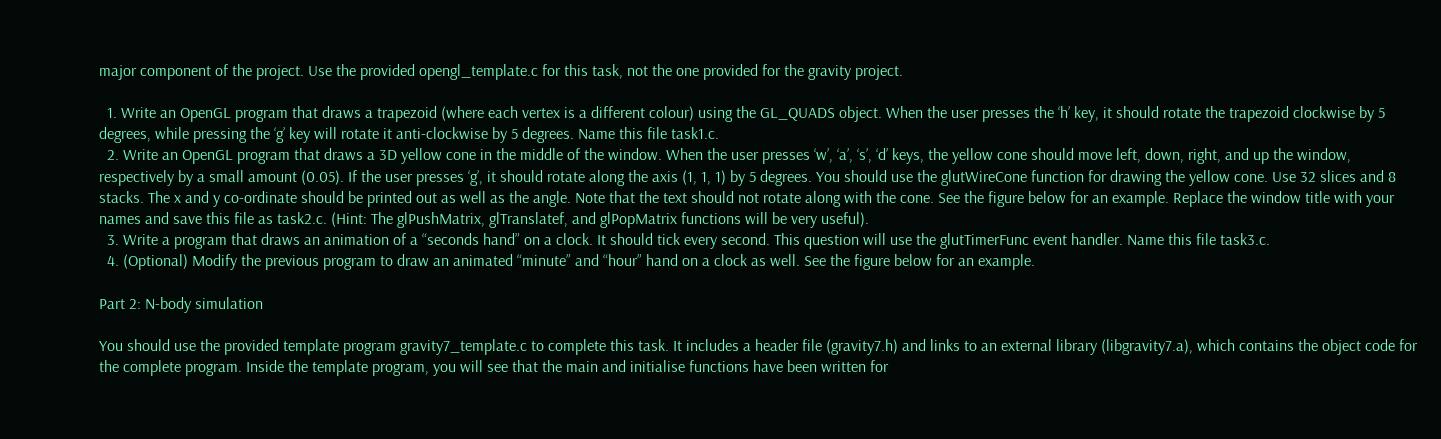major component of the project. Use the provided opengl_template.c for this task, not the one provided for the gravity project.

  1. Write an OpenGL program that draws a trapezoid (where each vertex is a different colour) using the GL_QUADS object. When the user presses the ‘h’ key, it should rotate the trapezoid clockwise by 5 degrees, while pressing the ‘g’ key will rotate it anti-clockwise by 5 degrees. Name this file task1.c.
  2. Write an OpenGL program that draws a 3D yellow cone in the middle of the window. When the user presses ‘w’, ‘a’, ‘s’, ‘d’ keys, the yellow cone should move left, down, right, and up the window, respectively by a small amount (0.05). If the user presses ‘g’, it should rotate along the axis (1, 1, 1) by 5 degrees. You should use the glutWireCone function for drawing the yellow cone. Use 32 slices and 8 stacks. The x and y co-ordinate should be printed out as well as the angle. Note that the text should not rotate along with the cone. See the figure below for an example. Replace the window title with your names and save this file as task2.c. (Hint: The glPushMatrix, glTranslatef, and glPopMatrix functions will be very useful).
  3. Write a program that draws an animation of a “seconds hand” on a clock. It should tick every second. This question will use the glutTimerFunc event handler. Name this file task3.c.
  4. (Optional) Modify the previous program to draw an animated “minute” and “hour” hand on a clock as well. See the figure below for an example.

Part 2: N-body simulation

You should use the provided template program gravity7_template.c to complete this task. It includes a header file (gravity7.h) and links to an external library (libgravity7.a), which contains the object code for the complete program. Inside the template program, you will see that the main and initialise functions have been written for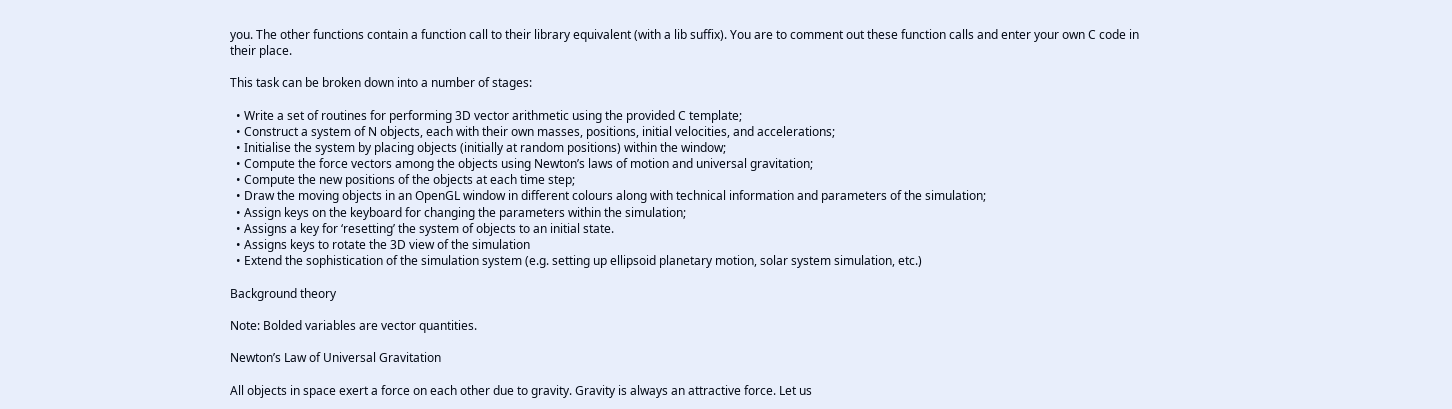you. The other functions contain a function call to their library equivalent (with a lib suffix). You are to comment out these function calls and enter your own C code in their place.

This task can be broken down into a number of stages:

  • Write a set of routines for performing 3D vector arithmetic using the provided C template;
  • Construct a system of N objects, each with their own masses, positions, initial velocities, and accelerations;
  • Initialise the system by placing objects (initially at random positions) within the window;
  • Compute the force vectors among the objects using Newton’s laws of motion and universal gravitation;
  • Compute the new positions of the objects at each time step;
  • Draw the moving objects in an OpenGL window in different colours along with technical information and parameters of the simulation;
  • Assign keys on the keyboard for changing the parameters within the simulation;
  • Assigns a key for ‘resetting’ the system of objects to an initial state.
  • Assigns keys to rotate the 3D view of the simulation
  • Extend the sophistication of the simulation system (e.g. setting up ellipsoid planetary motion, solar system simulation, etc.)

Background theory

Note: Bolded variables are vector quantities.

Newton’s Law of Universal Gravitation

All objects in space exert a force on each other due to gravity. Gravity is always an attractive force. Let us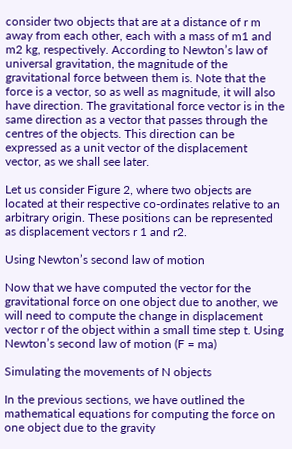consider two objects that are at a distance of r m away from each other, each with a mass of m1 and m2 kg, respectively. According to Newton’s law of universal gravitation, the magnitude of the gravitational force between them is. Note that the force is a vector, so as well as magnitude, it will also have direction. The gravitational force vector is in the same direction as a vector that passes through the centres of the objects. This direction can be expressed as a unit vector of the displacement vector, as we shall see later.

Let us consider Figure 2, where two objects are located at their respective co-ordinates relative to an arbitrary origin. These positions can be represented as displacement vectors r 1 and r2.

Using Newton’s second law of motion

Now that we have computed the vector for the gravitational force on one object due to another, we will need to compute the change in displacement vector r of the object within a small time step t. Using Newton’s second law of motion (F = ma)

Simulating the movements of N objects

In the previous sections, we have outlined the mathematical equations for computing the force on one object due to the gravity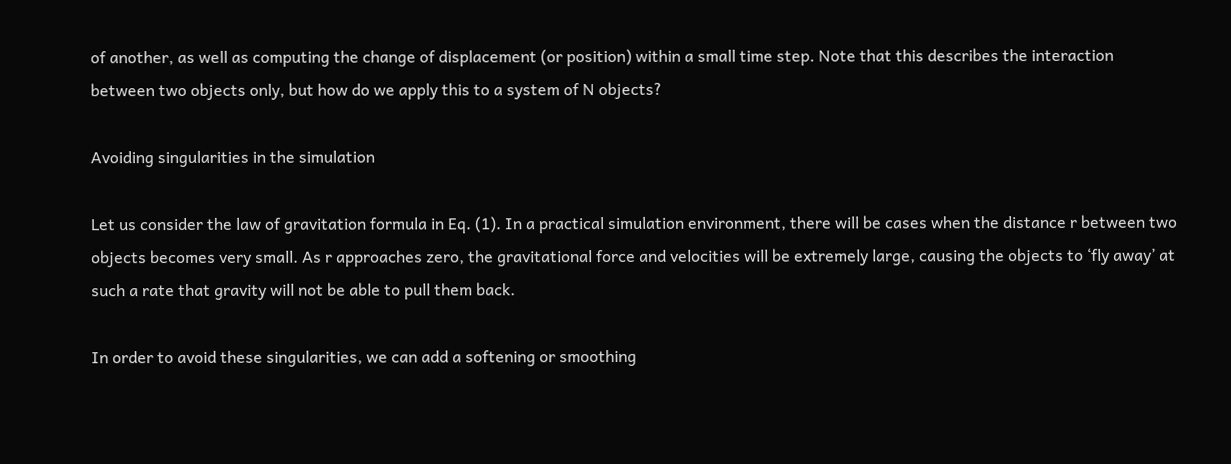of another, as well as computing the change of displacement (or position) within a small time step. Note that this describes the interaction between two objects only, but how do we apply this to a system of N objects?

Avoiding singularities in the simulation

Let us consider the law of gravitation formula in Eq. (1). In a practical simulation environment, there will be cases when the distance r between two objects becomes very small. As r approaches zero, the gravitational force and velocities will be extremely large, causing the objects to ‘fly away’ at such a rate that gravity will not be able to pull them back.

In order to avoid these singularities, we can add a softening or smoothing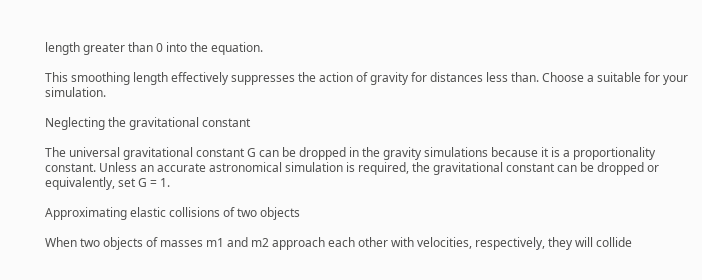length greater than 0 into the equation.

This smoothing length effectively suppresses the action of gravity for distances less than. Choose a suitable for your simulation.

Neglecting the gravitational constant

The universal gravitational constant G can be dropped in the gravity simulations because it is a proportionality constant. Unless an accurate astronomical simulation is required, the gravitational constant can be dropped or equivalently, set G = 1.

Approximating elastic collisions of two objects

When two objects of masses m1 and m2 approach each other with velocities, respectively, they will collide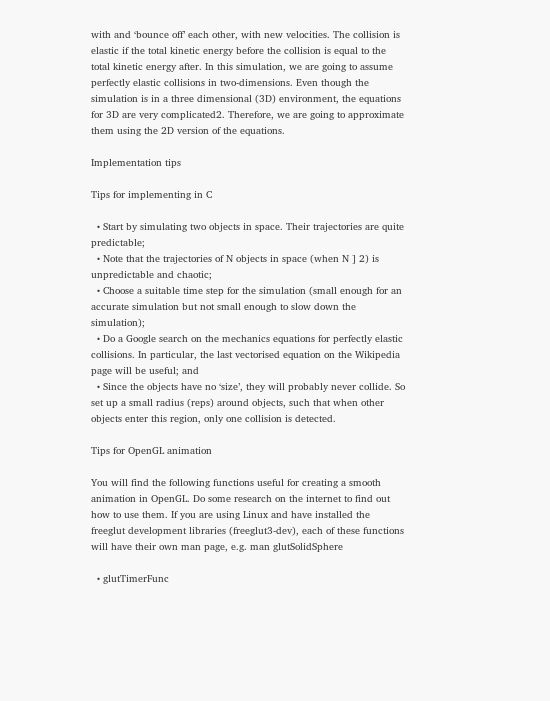with and ‘bounce off’ each other, with new velocities. The collision is elastic if the total kinetic energy before the collision is equal to the total kinetic energy after. In this simulation, we are going to assume perfectly elastic collisions in two-dimensions. Even though the simulation is in a three dimensional (3D) environment, the equations for 3D are very complicated2. Therefore, we are going to approximate them using the 2D version of the equations.

Implementation tips

Tips for implementing in C

  • Start by simulating two objects in space. Their trajectories are quite predictable;
  • Note that the trajectories of N objects in space (when N ] 2) is unpredictable and chaotic;
  • Choose a suitable time step for the simulation (small enough for an accurate simulation but not small enough to slow down the simulation);
  • Do a Google search on the mechanics equations for perfectly elastic collisions. In particular, the last vectorised equation on the Wikipedia page will be useful; and
  • Since the objects have no ‘size’, they will probably never collide. So set up a small radius (reps) around objects, such that when other objects enter this region, only one collision is detected.

Tips for OpenGL animation

You will find the following functions useful for creating a smooth animation in OpenGL. Do some research on the internet to find out how to use them. If you are using Linux and have installed the freeglut development libraries (freeglut3-dev), each of these functions will have their own man page, e.g. man glutSolidSphere

  • glutTimerFunc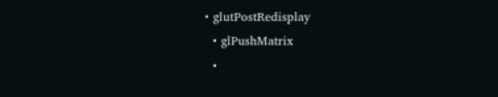• glutPostRedisplay
  • glPushMatrix
  •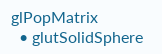glPopMatrix
  • glutSolidSphere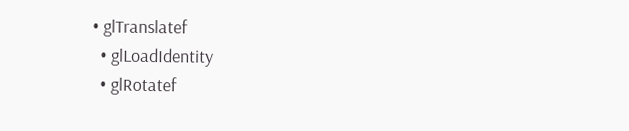• glTranslatef
  • glLoadIdentity
  • glRotatef